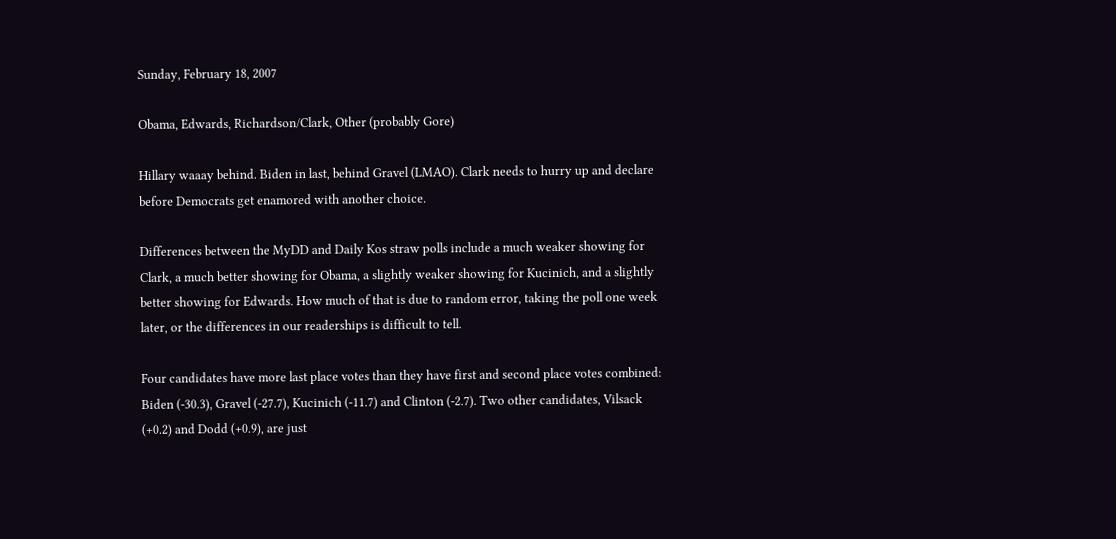Sunday, February 18, 2007

Obama, Edwards, Richardson/Clark, Other (probably Gore)

Hillary waaay behind. Biden in last, behind Gravel (LMAO). Clark needs to hurry up and declare before Democrats get enamored with another choice.

Differences between the MyDD and Daily Kos straw polls include a much weaker showing for Clark, a much better showing for Obama, a slightly weaker showing for Kucinich, and a slightly better showing for Edwards. How much of that is due to random error, taking the poll one week later, or the differences in our readerships is difficult to tell.

Four candidates have more last place votes than they have first and second place votes combined: Biden (-30.3), Gravel (-27.7), Kucinich (-11.7) and Clinton (-2.7). Two other candidates, Vilsack (+0.2) and Dodd (+0.9), are just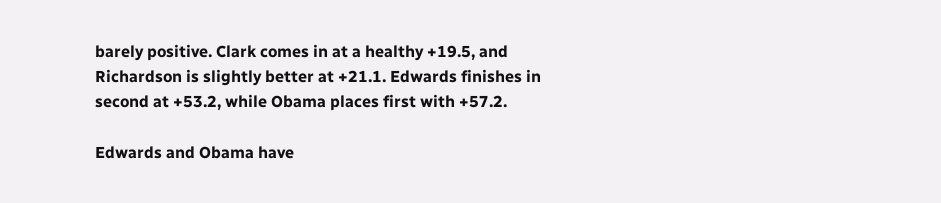barely positive. Clark comes in at a healthy +19.5, and Richardson is slightly better at +21.1. Edwards finishes in second at +53.2, while Obama places first with +57.2.

Edwards and Obama have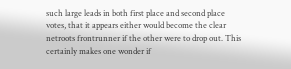such large leads in both first place and second place votes, that it appears either would become the clear netroots frontrunner if the other were to drop out. This certainly makes one wonder if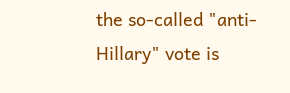the so-called "anti-Hillary" vote is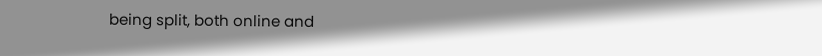being split, both online and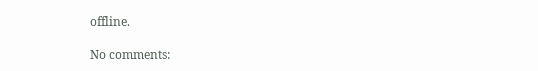offline.

No comments: